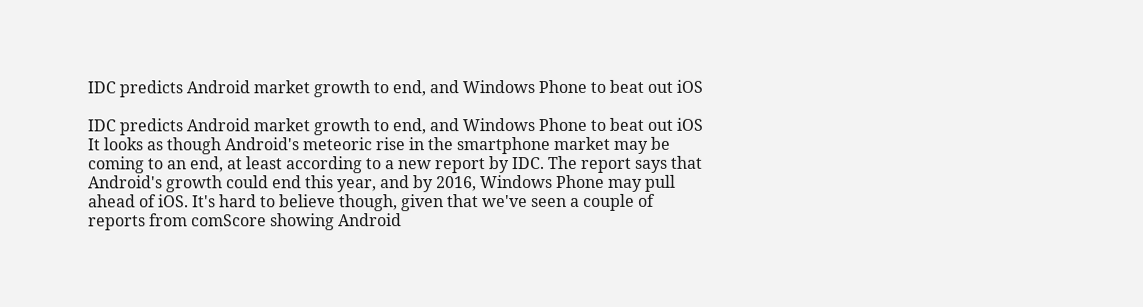IDC predicts Android market growth to end, and Windows Phone to beat out iOS

IDC predicts Android market growth to end, and Windows Phone to beat out iOS
It looks as though Android's meteoric rise in the smartphone market may be coming to an end, at least according to a new report by IDC. The report says that Android's growth could end this year, and by 2016, Windows Phone may pull ahead of iOS. It's hard to believe though, given that we've seen a couple of reports from comScore showing Android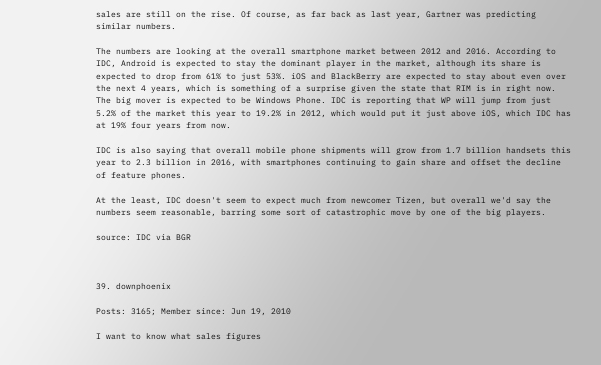sales are still on the rise. Of course, as far back as last year, Gartner was predicting similar numbers.

The numbers are looking at the overall smartphone market between 2012 and 2016. According to IDC, Android is expected to stay the dominant player in the market, although its share is expected to drop from 61% to just 53%. iOS and BlackBerry are expected to stay about even over the next 4 years, which is something of a surprise given the state that RIM is in right now. The big mover is expected to be Windows Phone. IDC is reporting that WP will jump from just 5.2% of the market this year to 19.2% in 2012, which would put it just above iOS, which IDC has at 19% four years from now.

IDC is also saying that overall mobile phone shipments will grow from 1.7 billion handsets this year to 2.3 billion in 2016, with smartphones continuing to gain share and offset the decline of feature phones.

At the least, IDC doesn't seem to expect much from newcomer Tizen, but overall we'd say the numbers seem reasonable, barring some sort of catastrophic move by one of the big players.

source: IDC via BGR



39. downphoenix

Posts: 3165; Member since: Jun 19, 2010

I want to know what sales figures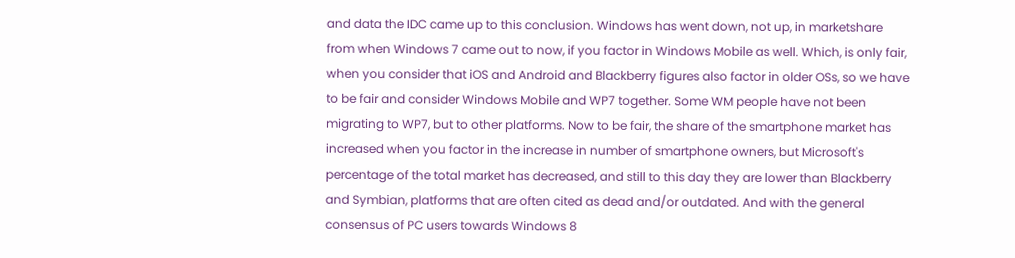and data the IDC came up to this conclusion. Windows has went down, not up, in marketshare from when Windows 7 came out to now, if you factor in Windows Mobile as well. Which, is only fair, when you consider that iOS and Android and Blackberry figures also factor in older OSs, so we have to be fair and consider Windows Mobile and WP7 together. Some WM people have not been migrating to WP7, but to other platforms. Now to be fair, the share of the smartphone market has increased when you factor in the increase in number of smartphone owners, but Microsoft's percentage of the total market has decreased, and still to this day they are lower than Blackberry and Symbian, platforms that are often cited as dead and/or outdated. And with the general consensus of PC users towards Windows 8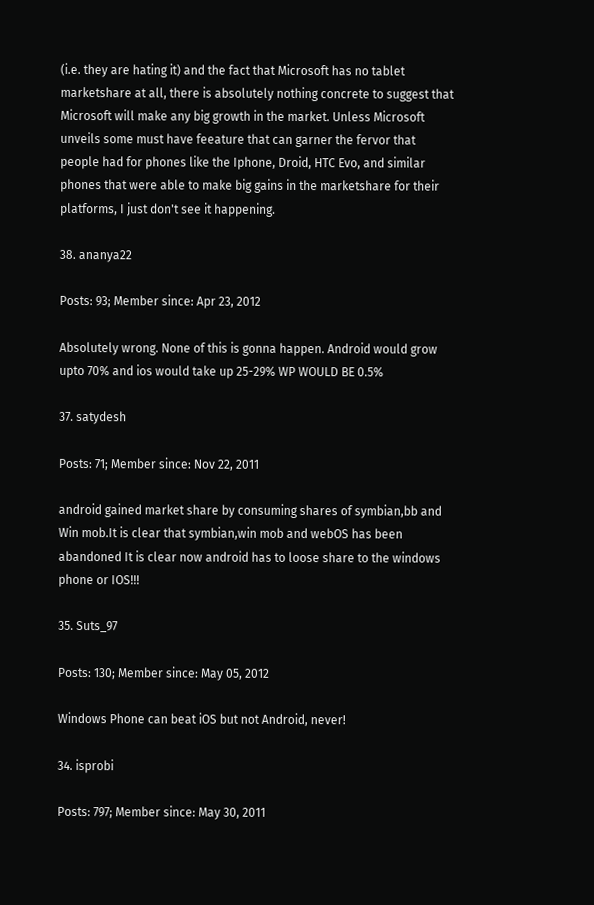(i.e. they are hating it) and the fact that Microsoft has no tablet marketshare at all, there is absolutely nothing concrete to suggest that Microsoft will make any big growth in the market. Unless Microsoft unveils some must have feeature that can garner the fervor that people had for phones like the Iphone, Droid, HTC Evo, and similar phones that were able to make big gains in the marketshare for their platforms, I just don't see it happening.

38. ananya22

Posts: 93; Member since: Apr 23, 2012

Absolutely wrong. None of this is gonna happen. Android would grow upto 70% and ios would take up 25-29% WP WOULD BE 0.5%

37. satydesh

Posts: 71; Member since: Nov 22, 2011

android gained market share by consuming shares of symbian,bb and Win mob.It is clear that symbian,win mob and webOS has been abandoned It is clear now android has to loose share to the windows phone or IOS!!!

35. Suts_97

Posts: 130; Member since: May 05, 2012

Windows Phone can beat iOS but not Android, never!

34. isprobi

Posts: 797; Member since: May 30, 2011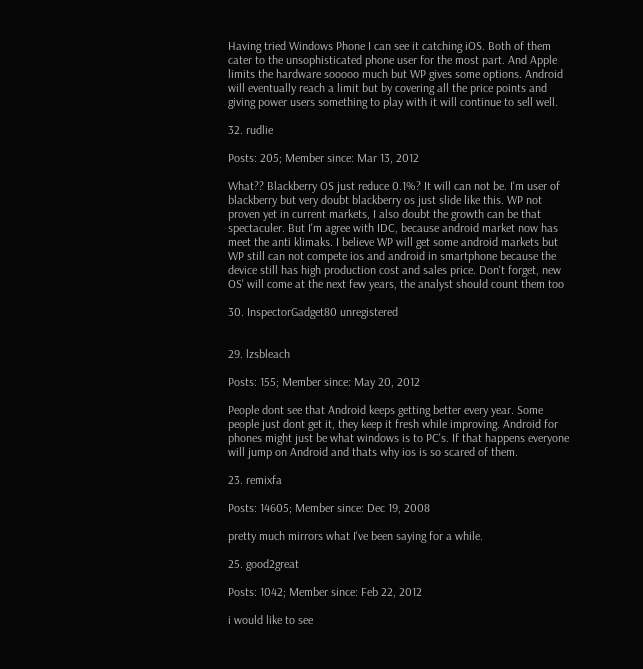Having tried Windows Phone I can see it catching iOS. Both of them cater to the unsophisticated phone user for the most part. And Apple limits the hardware sooooo much but WP gives some options. Android will eventually reach a limit but by covering all the price points and giving power users something to play with it will continue to sell well.

32. rudlie

Posts: 205; Member since: Mar 13, 2012

What?? Blackberry OS just reduce 0.1%? It will can not be. I'm user of blackberry but very doubt blackberry os just slide like this. WP not proven yet in current markets, I also doubt the growth can be that spectaculer. But I'm agree with IDC, because android market now has meet the anti klimaks. I believe WP will get some android markets but WP still can not compete ios and android in smartphone because the device still has high production cost and sales price. Don't forget, new OS' will come at the next few years, the analyst should count them too

30. InspectorGadget80 unregistered


29. lzsbleach

Posts: 155; Member since: May 20, 2012

People dont see that Android keeps getting better every year. Some people just dont get it, they keep it fresh while improving. Android for phones might just be what windows is to PC's. If that happens everyone will jump on Android and thats why ios is so scared of them.

23. remixfa

Posts: 14605; Member since: Dec 19, 2008

pretty much mirrors what I've been saying for a while.

25. good2great

Posts: 1042; Member since: Feb 22, 2012

i would like to see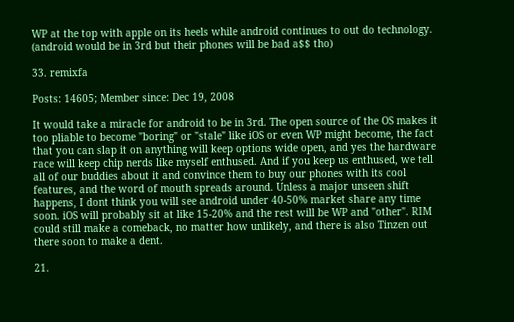WP at the top with apple on its heels while android continues to out do technology. (android would be in 3rd but their phones will be bad a$$ tho)

33. remixfa

Posts: 14605; Member since: Dec 19, 2008

It would take a miracle for android to be in 3rd. The open source of the OS makes it too pliable to become "boring" or "stale" like iOS or even WP might become, the fact that you can slap it on anything will keep options wide open, and yes the hardware race will keep chip nerds like myself enthused. And if you keep us enthused, we tell all of our buddies about it and convince them to buy our phones with its cool features, and the word of mouth spreads around. Unless a major unseen shift happens, I dont think you will see android under 40-50% market share any time soon. iOS will probably sit at like 15-20% and the rest will be WP and "other". RIM could still make a comeback, no matter how unlikely, and there is also Tinzen out there soon to make a dent.

21.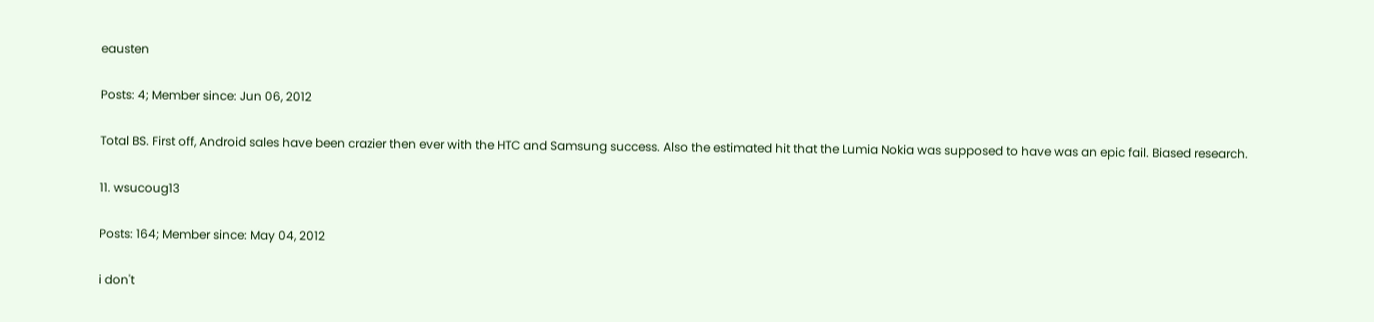eausten

Posts: 4; Member since: Jun 06, 2012

Total BS. First off, Android sales have been crazier then ever with the HTC and Samsung success. Also the estimated hit that the Lumia Nokia was supposed to have was an epic fail. Biased research.

11. wsucoug13

Posts: 164; Member since: May 04, 2012

i don't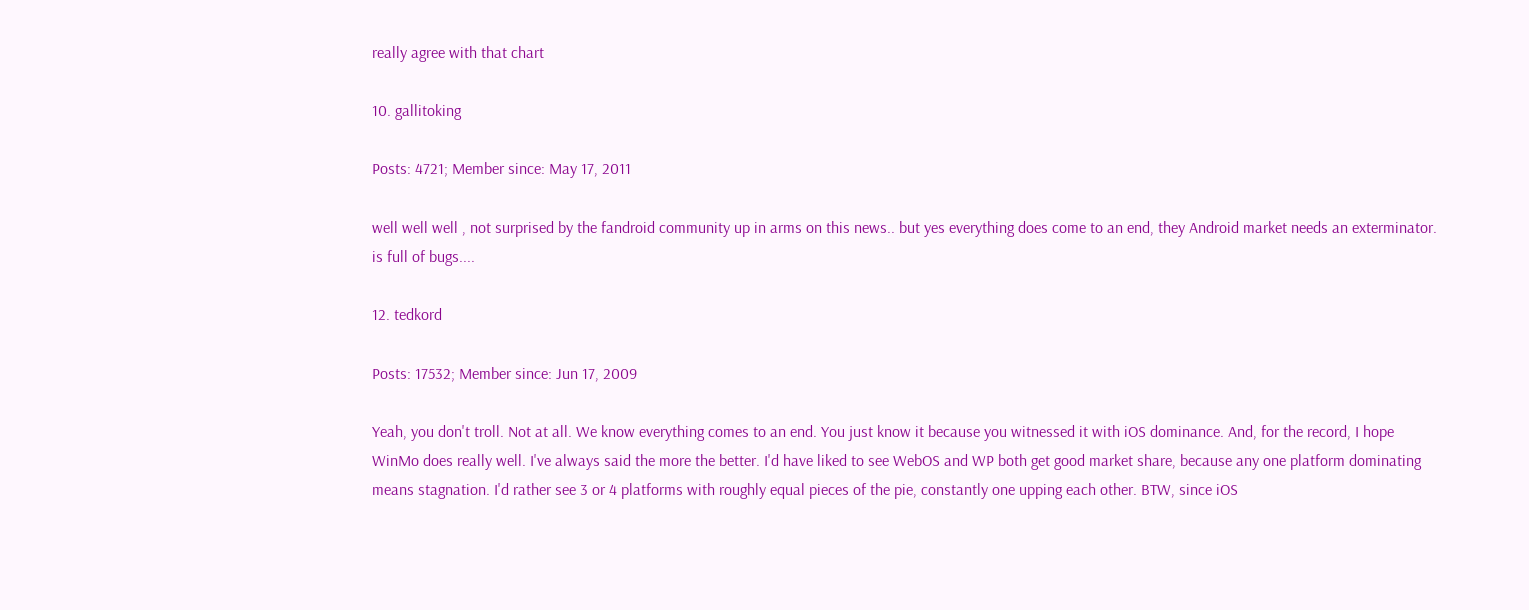really agree with that chart

10. gallitoking

Posts: 4721; Member since: May 17, 2011

well well well , not surprised by the fandroid community up in arms on this news.. but yes everything does come to an end, they Android market needs an exterminator. is full of bugs....

12. tedkord

Posts: 17532; Member since: Jun 17, 2009

Yeah, you don't troll. Not at all. We know everything comes to an end. You just know it because you witnessed it with iOS dominance. And, for the record, I hope WinMo does really well. I've always said the more the better. I'd have liked to see WebOS and WP both get good market share, because any one platform dominating means stagnation. I'd rather see 3 or 4 platforms with roughly equal pieces of the pie, constantly one upping each other. BTW, since iOS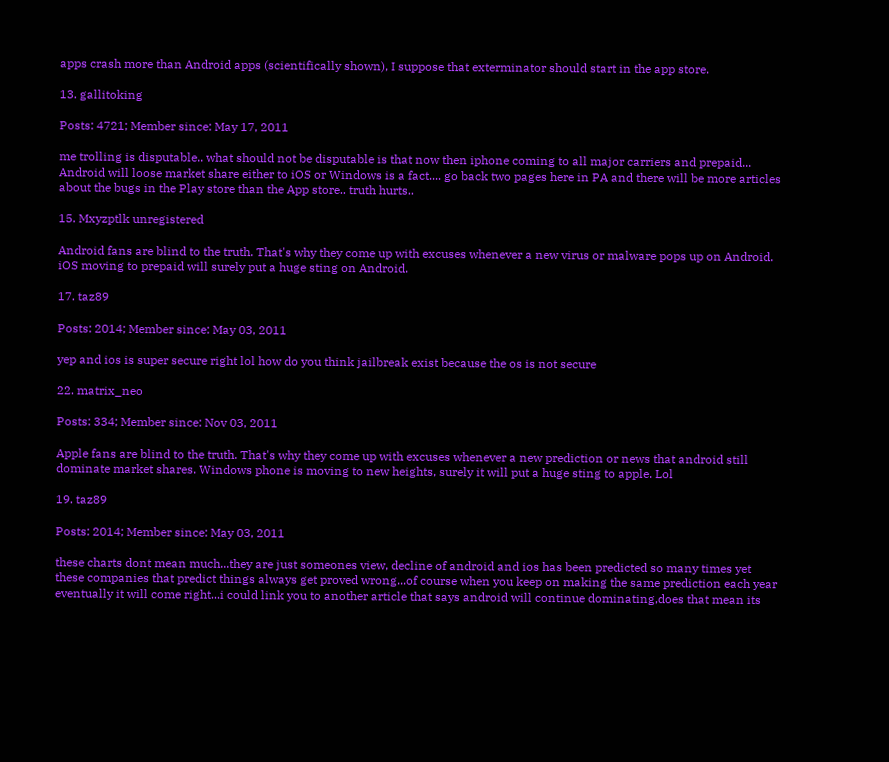apps crash more than Android apps (scientifically shown), I suppose that exterminator should start in the app store.

13. gallitoking

Posts: 4721; Member since: May 17, 2011

me trolling is disputable.. what should not be disputable is that now then iphone coming to all major carriers and prepaid... Android will loose market share either to iOS or Windows is a fact.... go back two pages here in PA and there will be more articles about the bugs in the Play store than the App store.. truth hurts..

15. Mxyzptlk unregistered

Android fans are blind to the truth. That's why they come up with excuses whenever a new virus or malware pops up on Android. iOS moving to prepaid will surely put a huge sting on Android.

17. taz89

Posts: 2014; Member since: May 03, 2011

yep and ios is super secure right lol how do you think jailbreak exist because the os is not secure

22. matrix_neo

Posts: 334; Member since: Nov 03, 2011

Apple fans are blind to the truth. That's why they come up with excuses whenever a new prediction or news that android still dominate market shares. Windows phone is moving to new heights, surely it will put a huge sting to apple. Lol

19. taz89

Posts: 2014; Member since: May 03, 2011

these charts dont mean much...they are just someones view, decline of android and ios has been predicted so many times yet these companies that predict things always get proved wrong...of course when you keep on making the same prediction each year eventually it will come right...i could link you to another article that says android will continue dominating,does that mean its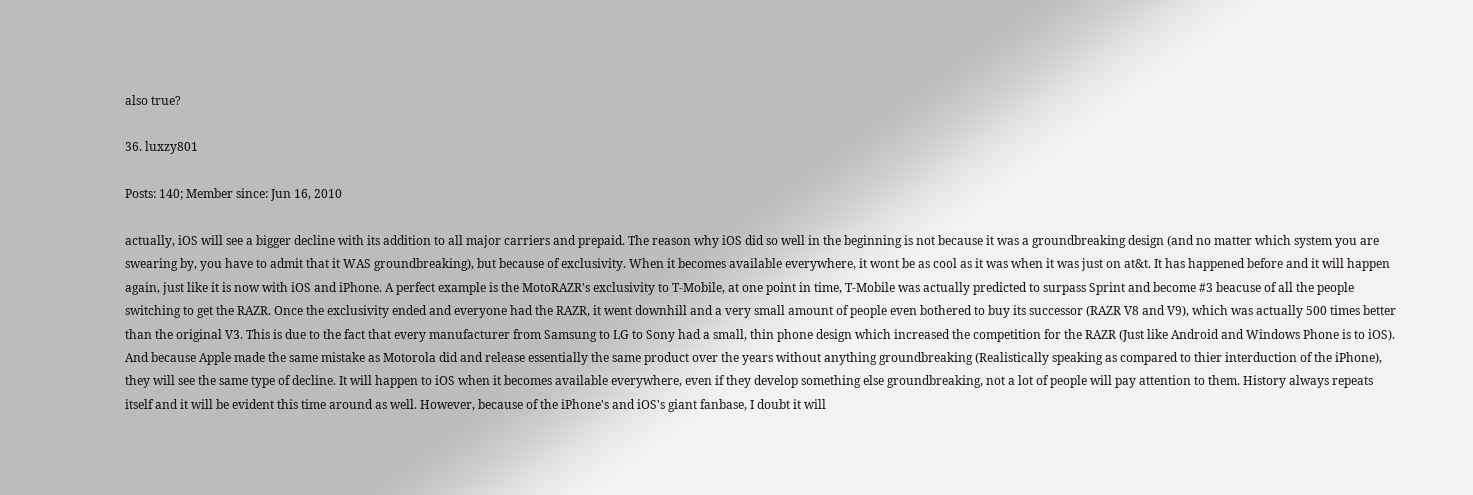also true?

36. luxzy801

Posts: 140; Member since: Jun 16, 2010

actually, iOS will see a bigger decline with its addition to all major carriers and prepaid. The reason why iOS did so well in the beginning is not because it was a groundbreaking design (and no matter which system you are swearing by, you have to admit that it WAS groundbreaking), but because of exclusivity. When it becomes available everywhere, it wont be as cool as it was when it was just on at&t. It has happened before and it will happen again, just like it is now with iOS and iPhone. A perfect example is the MotoRAZR's exclusivity to T-Mobile, at one point in time, T-Mobile was actually predicted to surpass Sprint and become #3 beacuse of all the people switching to get the RAZR. Once the exclusivity ended and everyone had the RAZR, it went downhill and a very small amount of people even bothered to buy its successor (RAZR V8 and V9), which was actually 500 times better than the original V3. This is due to the fact that every manufacturer from Samsung to LG to Sony had a small, thin phone design which increased the competition for the RAZR (Just like Android and Windows Phone is to iOS). And because Apple made the same mistake as Motorola did and release essentially the same product over the years without anything groundbreaking (Realistically speaking as compared to thier interduction of the iPhone), they will see the same type of decline. It will happen to iOS when it becomes available everywhere, even if they develop something else groundbreaking, not a lot of people will pay attention to them. History always repeats itself and it will be evident this time around as well. However, because of the iPhone's and iOS's giant fanbase, I doubt it will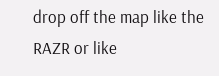drop off the map like the RAZR or like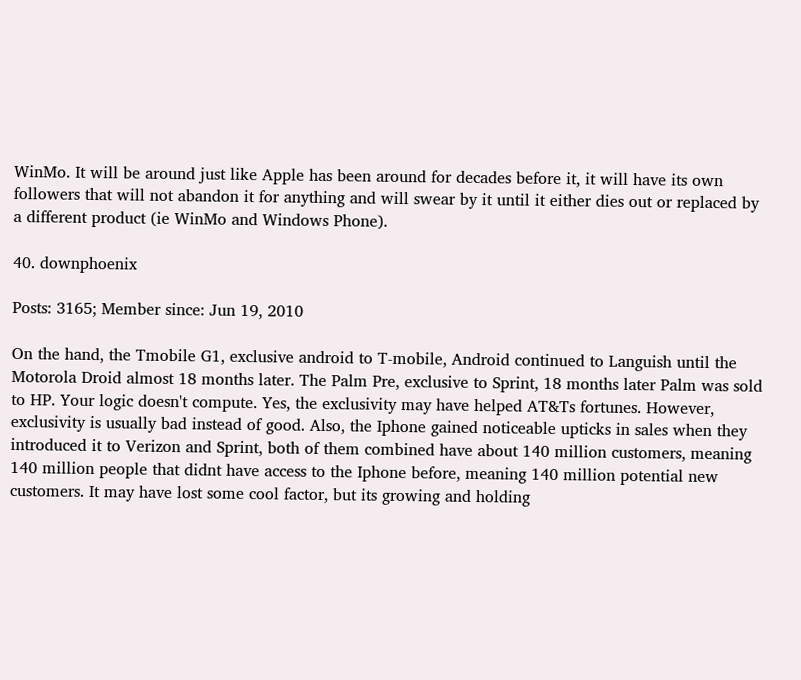WinMo. It will be around just like Apple has been around for decades before it, it will have its own followers that will not abandon it for anything and will swear by it until it either dies out or replaced by a different product (ie WinMo and Windows Phone).

40. downphoenix

Posts: 3165; Member since: Jun 19, 2010

On the hand, the Tmobile G1, exclusive android to T-mobile, Android continued to Languish until the Motorola Droid almost 18 months later. The Palm Pre, exclusive to Sprint, 18 months later Palm was sold to HP. Your logic doesn't compute. Yes, the exclusivity may have helped AT&Ts fortunes. However, exclusivity is usually bad instead of good. Also, the Iphone gained noticeable upticks in sales when they introduced it to Verizon and Sprint, both of them combined have about 140 million customers, meaning 140 million people that didnt have access to the Iphone before, meaning 140 million potential new customers. It may have lost some cool factor, but its growing and holding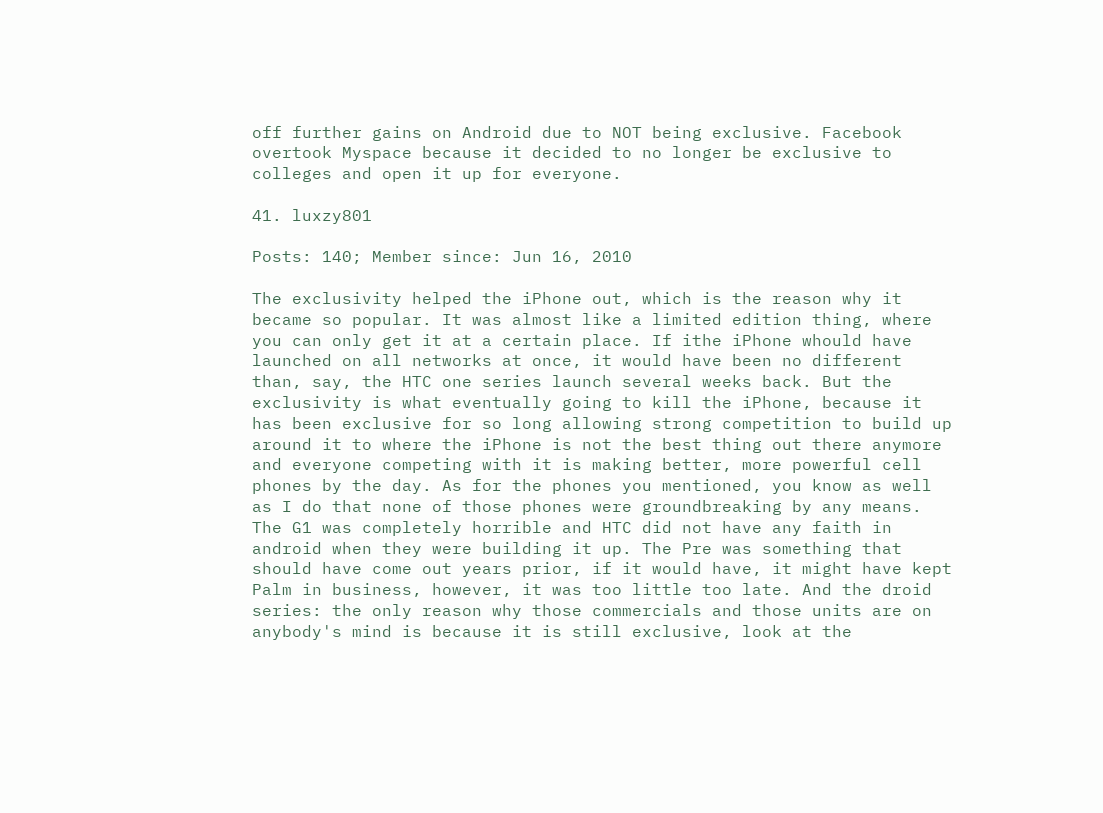off further gains on Android due to NOT being exclusive. Facebook overtook Myspace because it decided to no longer be exclusive to colleges and open it up for everyone.

41. luxzy801

Posts: 140; Member since: Jun 16, 2010

The exclusivity helped the iPhone out, which is the reason why it became so popular. It was almost like a limited edition thing, where you can only get it at a certain place. If ithe iPhone whould have launched on all networks at once, it would have been no different than, say, the HTC one series launch several weeks back. But the exclusivity is what eventually going to kill the iPhone, because it has been exclusive for so long allowing strong competition to build up around it to where the iPhone is not the best thing out there anymore and everyone competing with it is making better, more powerful cell phones by the day. As for the phones you mentioned, you know as well as I do that none of those phones were groundbreaking by any means. The G1 was completely horrible and HTC did not have any faith in android when they were building it up. The Pre was something that should have come out years prior, if it would have, it might have kept Palm in business, however, it was too little too late. And the droid series: the only reason why those commercials and those units are on anybody's mind is because it is still exclusive, look at the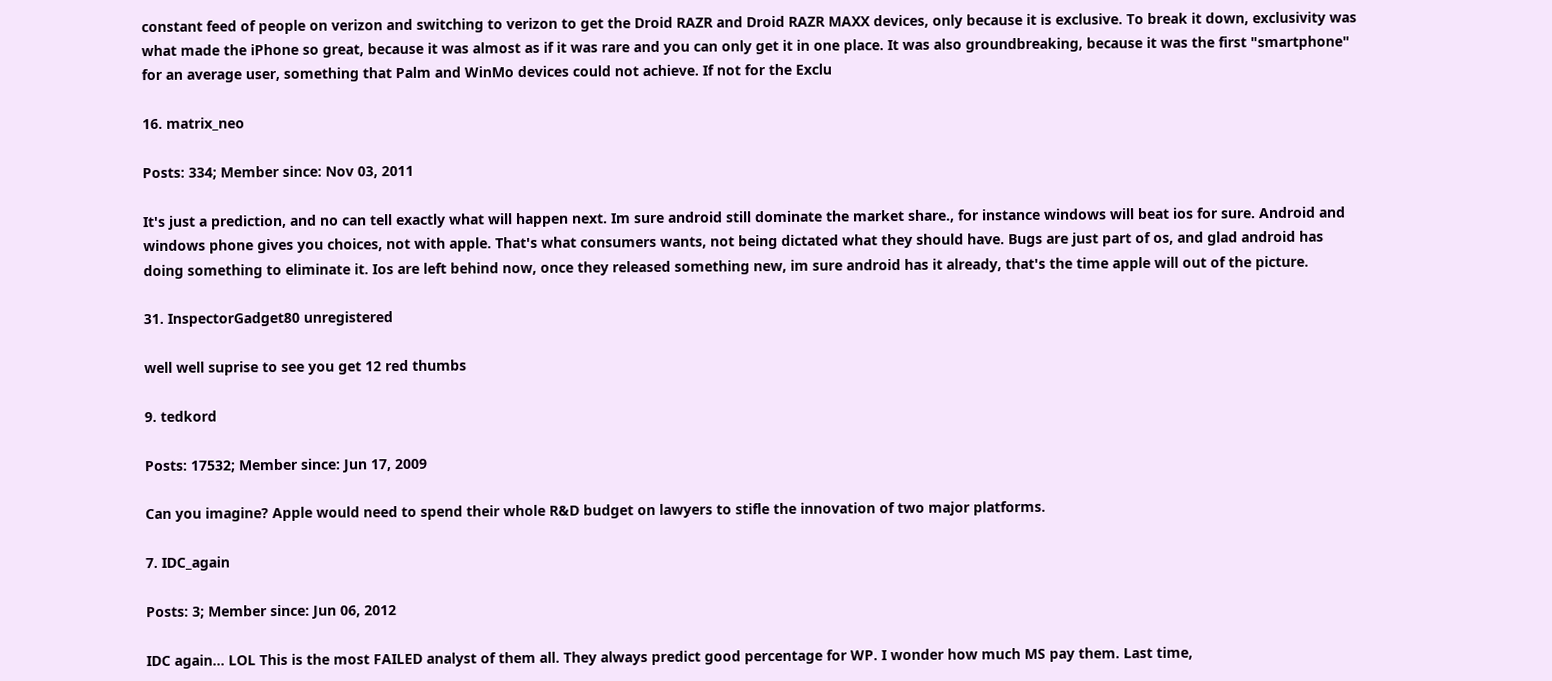constant feed of people on verizon and switching to verizon to get the Droid RAZR and Droid RAZR MAXX devices, only because it is exclusive. To break it down, exclusivity was what made the iPhone so great, because it was almost as if it was rare and you can only get it in one place. It was also groundbreaking, because it was the first "smartphone" for an average user, something that Palm and WinMo devices could not achieve. If not for the Exclu

16. matrix_neo

Posts: 334; Member since: Nov 03, 2011

It's just a prediction, and no can tell exactly what will happen next. Im sure android still dominate the market share., for instance windows will beat ios for sure. Android and windows phone gives you choices, not with apple. That's what consumers wants, not being dictated what they should have. Bugs are just part of os, and glad android has doing something to eliminate it. Ios are left behind now, once they released something new, im sure android has it already, that's the time apple will out of the picture.

31. InspectorGadget80 unregistered

well well suprise to see you get 12 red thumbs

9. tedkord

Posts: 17532; Member since: Jun 17, 2009

Can you imagine? Apple would need to spend their whole R&D budget on lawyers to stifle the innovation of two major platforms.

7. IDC_again

Posts: 3; Member since: Jun 06, 2012

IDC again... LOL This is the most FAILED analyst of them all. They always predict good percentage for WP. I wonder how much MS pay them. Last time,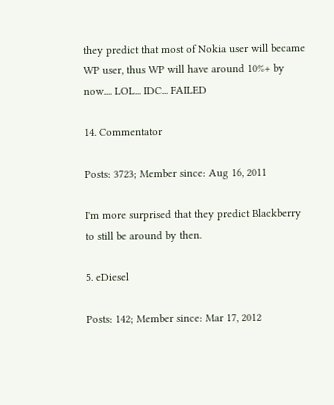they predict that most of Nokia user will became WP user, thus WP will have around 10%+ by now.... LOL... IDC... FAILED

14. Commentator

Posts: 3723; Member since: Aug 16, 2011

I'm more surprised that they predict Blackberry to still be around by then.

5. eDiesel

Posts: 142; Member since: Mar 17, 2012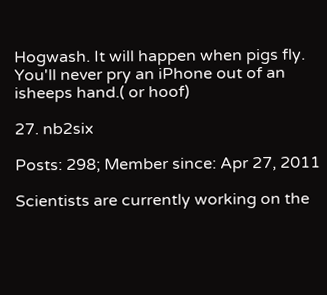Hogwash. It will happen when pigs fly. You'll never pry an iPhone out of an isheeps hand.( or hoof)

27. nb2six

Posts: 298; Member since: Apr 27, 2011

Scientists are currently working on the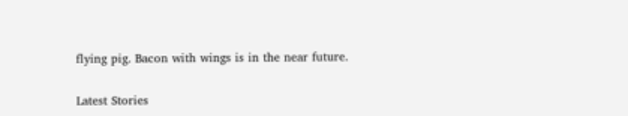flying pig. Bacon with wings is in the near future.

Latest Stories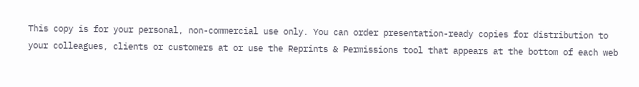This copy is for your personal, non-commercial use only. You can order presentation-ready copies for distribution to your colleagues, clients or customers at or use the Reprints & Permissions tool that appears at the bottom of each web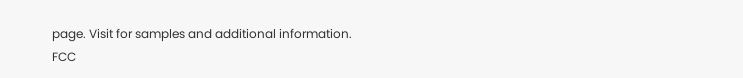page. Visit for samples and additional information.
FCC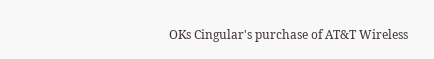OKs Cingular's purchase of AT&T Wireless